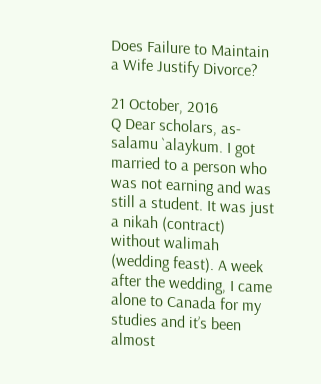Does Failure to Maintain a Wife Justify Divorce?

21 October, 2016
Q Dear scholars, as-salamu `alaykum. I got married to a person who was not earning and was still a student. It was just a nikah (contract) without walimah (wedding feast). A week after the wedding, I came alone to Canada for my studies and it’s been almost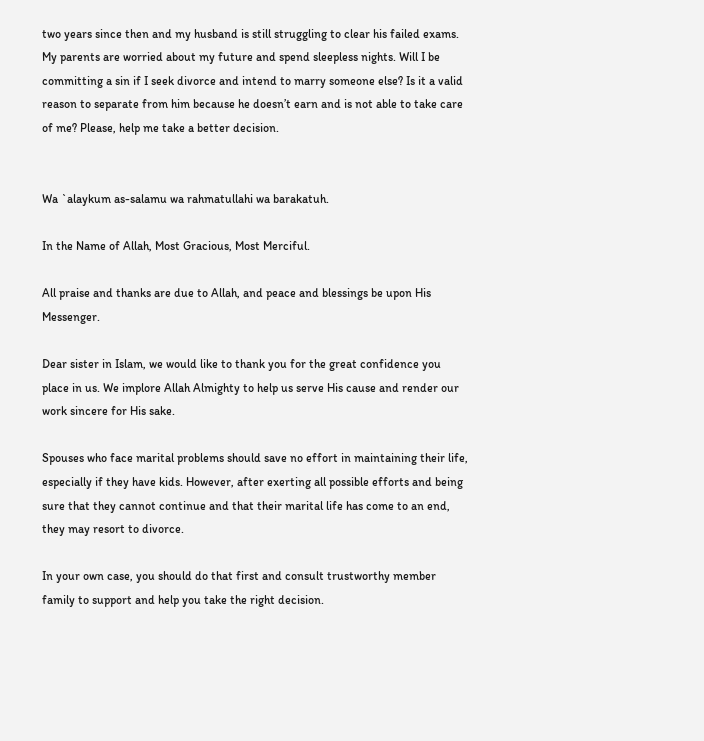two years since then and my husband is still struggling to clear his failed exams. My parents are worried about my future and spend sleepless nights. Will I be committing a sin if I seek divorce and intend to marry someone else? Is it a valid reason to separate from him because he doesn’t earn and is not able to take care of me? Please, help me take a better decision.


Wa `alaykum as-salamu wa rahmatullahi wa barakatuh.

In the Name of Allah, Most Gracious, Most Merciful.

All praise and thanks are due to Allah, and peace and blessings be upon His Messenger.

Dear sister in Islam, we would like to thank you for the great confidence you place in us. We implore Allah Almighty to help us serve His cause and render our work sincere for His sake.

Spouses who face marital problems should save no effort in maintaining their life, especially if they have kids. However, after exerting all possible efforts and being sure that they cannot continue and that their marital life has come to an end, they may resort to divorce.

In your own case, you should do that first and consult trustworthy member family to support and help you take the right decision.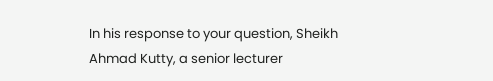In his response to your question, Sheikh Ahmad Kutty, a senior lecturer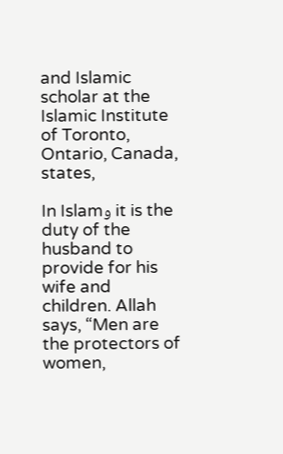and Islamic scholar at the Islamic Institute of Toronto, Ontario, Canada, states,

In Islamو it is the duty of the husband to provide for his wife and children. Allah says, “Men are the protectors of women,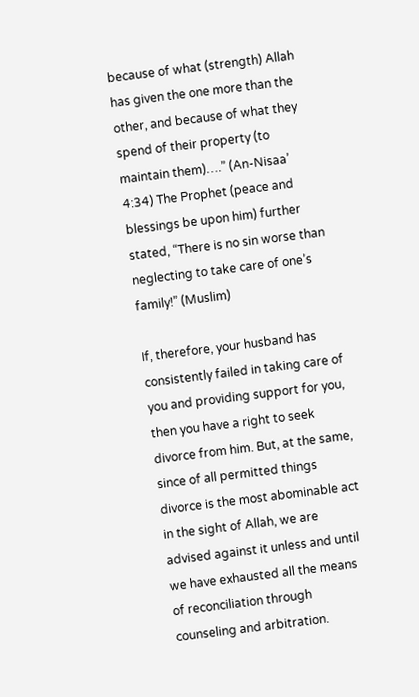because of what (strength) Allah has given the one more than the other, and because of what they spend of their property (to maintain them)….” (An-Nisaa’ 4:34) The Prophet (peace and blessings be upon him) further stated, “There is no sin worse than neglecting to take care of one’s family!” (Muslim)

If, therefore, your husband has consistently failed in taking care of you and providing support for you, then you have a right to seek divorce from him. But, at the same, since of all permitted things divorce is the most abominable act in the sight of Allah, we are advised against it unless and until we have exhausted all the means of reconciliation through counseling and arbitration.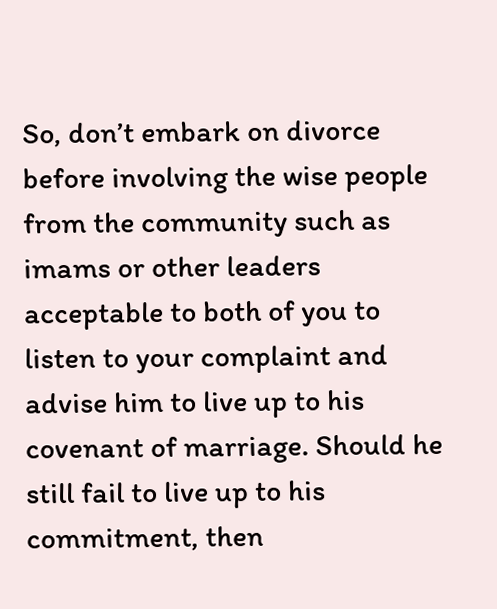So, don’t embark on divorce before involving the wise people from the community such as imams or other leaders acceptable to both of you to listen to your complaint and advise him to live up to his covenant of marriage. Should he still fail to live up to his commitment, then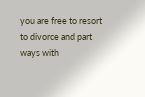you are free to resort to divorce and part ways with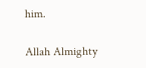him.

Allah Almighty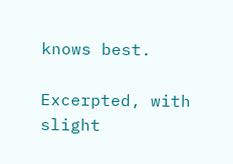knows best.

Excerpted, with slight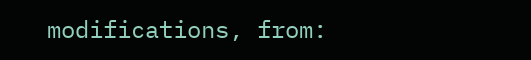modifications, from: